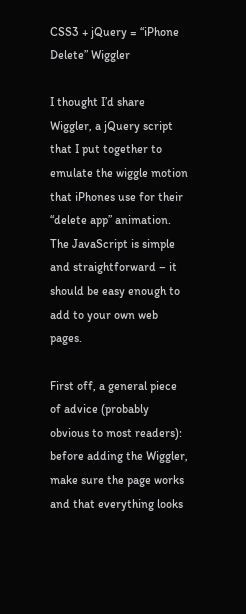CSS3 + jQuery = “iPhone Delete” Wiggler

I thought I’d share Wiggler, a jQuery script that I put together to emulate the wiggle motion that iPhones use for their “delete app” animation. The JavaScript is simple and straightforward – it should be easy enough to add to your own web pages.

First off, a general piece of advice (probably obvious to most readers): before adding the Wiggler, make sure the page works and that everything looks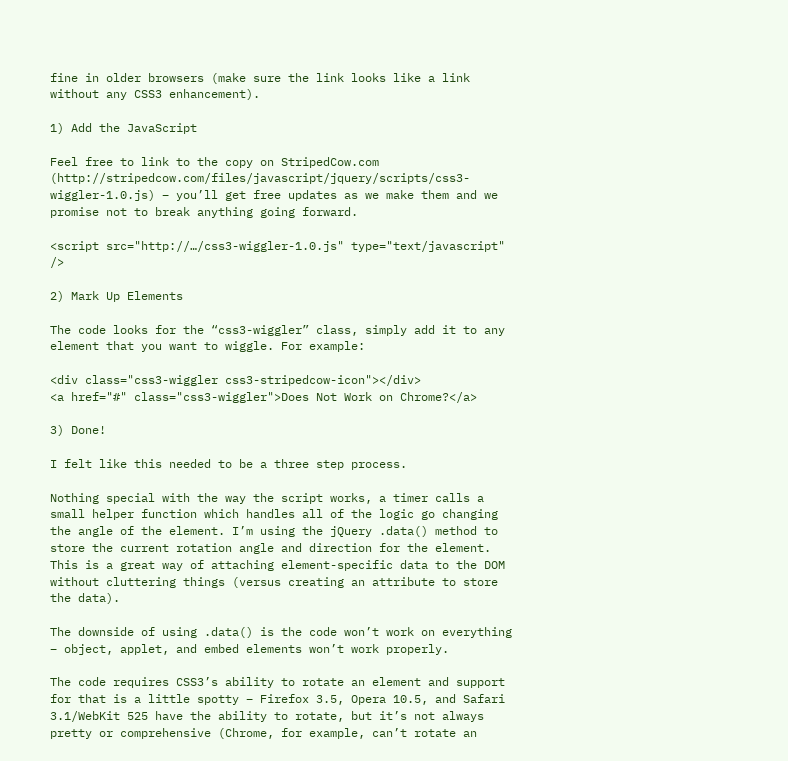fine in older browsers (make sure the link looks like a link without any CSS3 enhancement).

1) Add the JavaScript

Feel free to link to the copy on StripedCow.com (http://stripedcow.com/files/javascript/jquery/scripts/css3-wiggler-1.0.js) – you’ll get free updates as we make them and we promise not to break anything going forward.

<script src="http://…/css3-wiggler-1.0.js" type="text/javascript" />

2) Mark Up Elements

The code looks for the “css3-wiggler” class, simply add it to any element that you want to wiggle. For example:

<div class="css3-wiggler css3-stripedcow-icon"></div>
<a href="#" class="css3-wiggler">Does Not Work on Chrome?</a>

3) Done!

I felt like this needed to be a three step process.

Nothing special with the way the script works, a timer calls a small helper function which handles all of the logic go changing the angle of the element. I’m using the jQuery .data() method to store the current rotation angle and direction for the element. This is a great way of attaching element-specific data to the DOM without cluttering things (versus creating an attribute to store the data).

The downside of using .data() is the code won’t work on everything – object, applet, and embed elements won’t work properly.

The code requires CSS3’s ability to rotate an element and support for that is a little spotty – Firefox 3.5, Opera 10.5, and Safari 3.1/WebKit 525 have the ability to rotate, but it’s not always pretty or comprehensive (Chrome, for example, can’t rotate an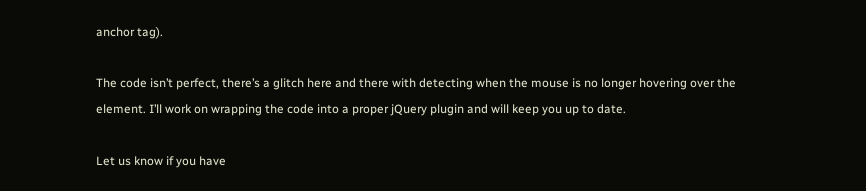anchor tag).

The code isn’t perfect, there’s a glitch here and there with detecting when the mouse is no longer hovering over the element. I’ll work on wrapping the code into a proper jQuery plugin and will keep you up to date.

Let us know if you have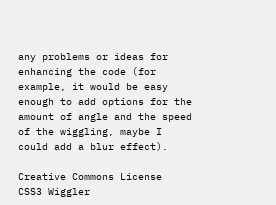any problems or ideas for enhancing the code (for example, it would be easy enough to add options for the amount of angle and the speed of the wiggling, maybe I could add a blur effect).

Creative Commons License
CSS3 Wiggler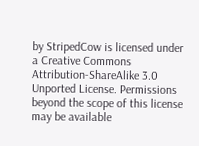by StripedCow is licensed under a Creative Commons Attribution-ShareAlike 3.0 Unported License. Permissions beyond the scope of this license may be available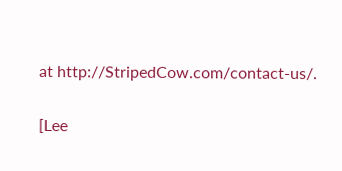at http://StripedCow.com/contact-us/.

[Lee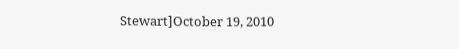Stewart]October 19, 2010